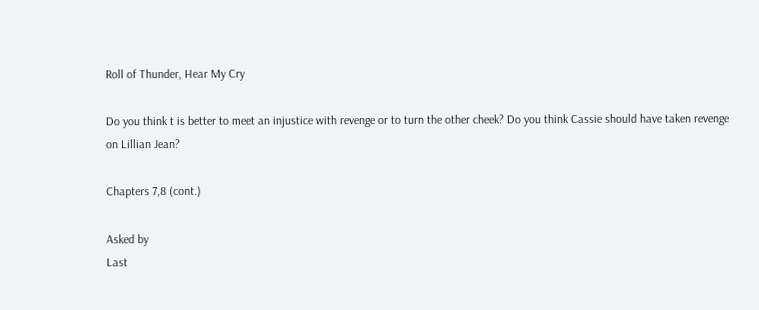Roll of Thunder, Hear My Cry

Do you think t is better to meet an injustice with revenge or to turn the other cheek? Do you think Cassie should have taken revenge on Lillian Jean?

Chapters 7,8 (cont.)

Asked by
Last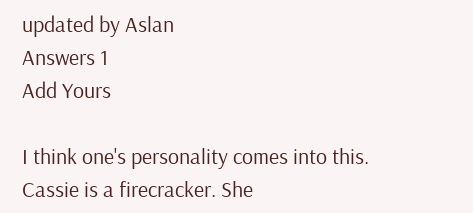updated by Aslan
Answers 1
Add Yours

I think one's personality comes into this. Cassie is a firecracker. She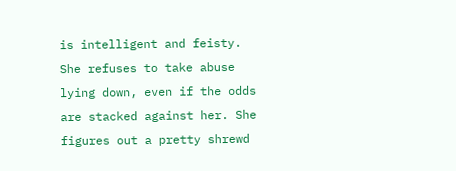is intelligent and feisty. She refuses to take abuse lying down, even if the odds are stacked against her. She figures out a pretty shrewd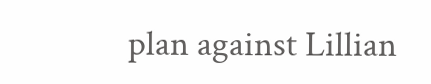plan against Lillian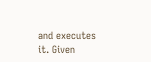and executes it. Given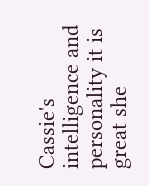Cassie's intelligence and personality it is great she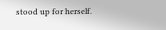stood up for herself.